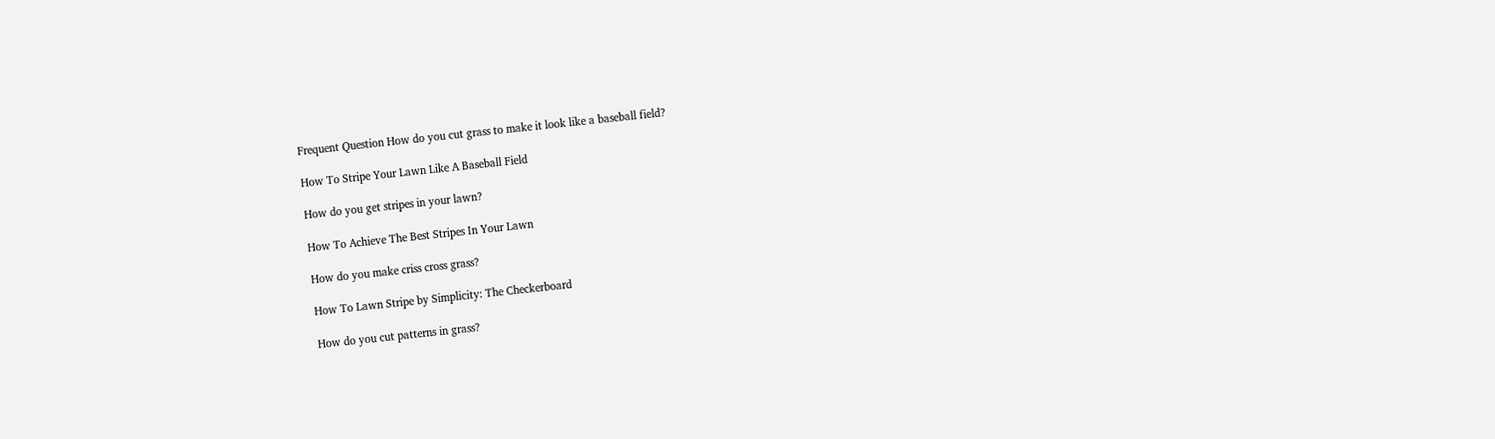Frequent Question How do you cut grass to make it look like a baseball field?

How To Stripe Your Lawn Like A Baseball Field

How do you get stripes in your lawn?

How To Achieve The Best Stripes In Your Lawn

How do you make criss cross grass?

How To Lawn Stripe by Simplicity: The Checkerboard

How do you cut patterns in grass?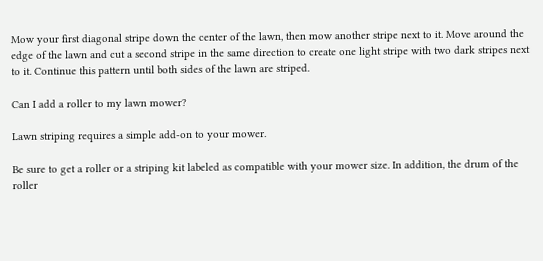Mow your first diagonal stripe down the center of the lawn, then mow another stripe next to it. Move around the edge of the lawn and cut a second stripe in the same direction to create one light stripe with two dark stripes next to it. Continue this pattern until both sides of the lawn are striped.

Can I add a roller to my lawn mower?

Lawn striping requires a simple add-on to your mower.

Be sure to get a roller or a striping kit labeled as compatible with your mower size. In addition, the drum of the roller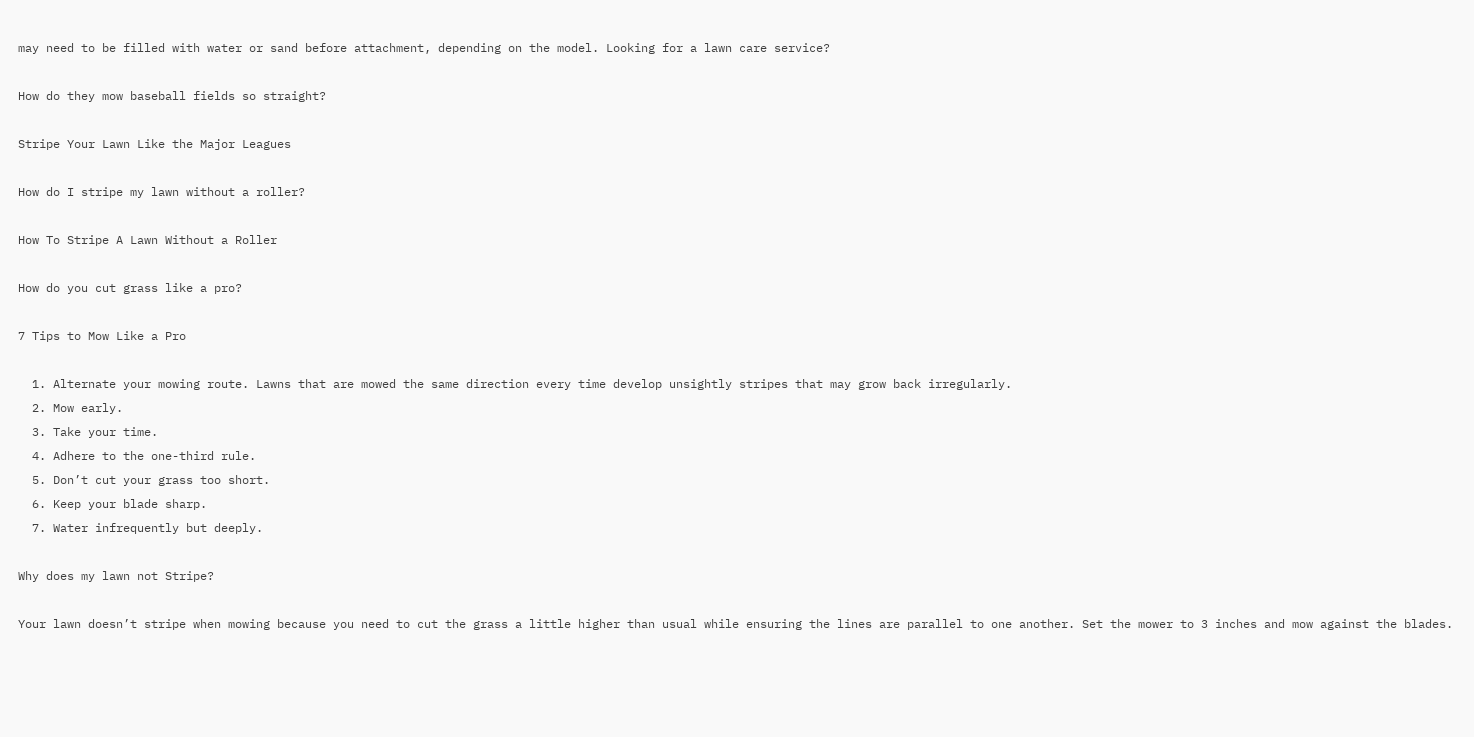may need to be filled with water or sand before attachment, depending on the model. Looking for a lawn care service?

How do they mow baseball fields so straight?

Stripe Your Lawn Like the Major Leagues

How do I stripe my lawn without a roller?

How To Stripe A Lawn Without a Roller

How do you cut grass like a pro?

7 Tips to Mow Like a Pro

  1. Alternate your mowing route. Lawns that are mowed the same direction every time develop unsightly stripes that may grow back irregularly.
  2. Mow early.
  3. Take your time.
  4. Adhere to the one-third rule.
  5. Don’t cut your grass too short.
  6. Keep your blade sharp.
  7. Water infrequently but deeply.

Why does my lawn not Stripe?

Your lawn doesn’t stripe when mowing because you need to cut the grass a little higher than usual while ensuring the lines are parallel to one another. Set the mower to 3 inches and mow against the blades.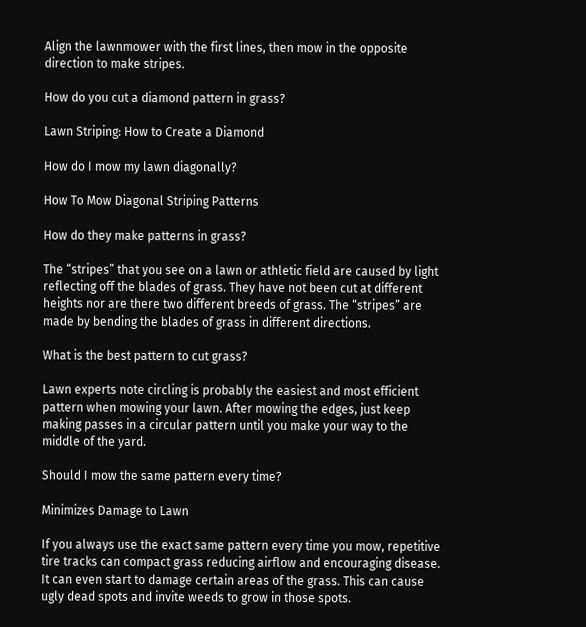Align the lawnmower with the first lines, then mow in the opposite direction to make stripes.

How do you cut a diamond pattern in grass?

Lawn Striping: How to Create a Diamond

How do I mow my lawn diagonally?

How To Mow Diagonal Striping Patterns

How do they make patterns in grass?

The “stripes” that you see on a lawn or athletic field are caused by light reflecting off the blades of grass. They have not been cut at different heights nor are there two different breeds of grass. The “stripes” are made by bending the blades of grass in different directions.

What is the best pattern to cut grass?

Lawn experts note circling is probably the easiest and most efficient pattern when mowing your lawn. After mowing the edges, just keep making passes in a circular pattern until you make your way to the middle of the yard.

Should I mow the same pattern every time?

Minimizes Damage to Lawn

If you always use the exact same pattern every time you mow, repetitive tire tracks can compact grass reducing airflow and encouraging disease. It can even start to damage certain areas of the grass. This can cause ugly dead spots and invite weeds to grow in those spots.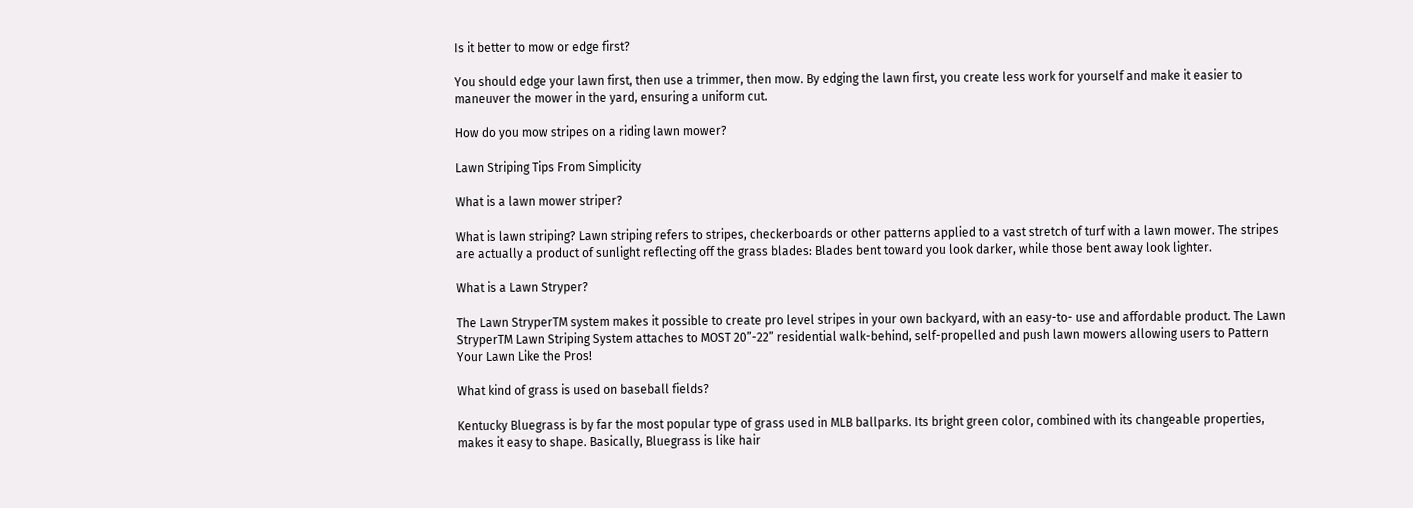Is it better to mow or edge first?

You should edge your lawn first, then use a trimmer, then mow. By edging the lawn first, you create less work for yourself and make it easier to maneuver the mower in the yard, ensuring a uniform cut.

How do you mow stripes on a riding lawn mower?

Lawn Striping Tips From Simplicity

What is a lawn mower striper?

What is lawn striping? Lawn striping refers to stripes, checkerboards or other patterns applied to a vast stretch of turf with a lawn mower. The stripes are actually a product of sunlight reflecting off the grass blades: Blades bent toward you look darker, while those bent away look lighter.

What is a Lawn Stryper?

The Lawn StryperTM system makes it possible to create pro level stripes in your own backyard, with an easy-to- use and affordable product. The Lawn StryperTM Lawn Striping System attaches to MOST 20”-22” residential walk-behind, self-propelled and push lawn mowers allowing users to Pattern Your Lawn Like the Pros!

What kind of grass is used on baseball fields?

Kentucky Bluegrass is by far the most popular type of grass used in MLB ballparks. Its bright green color, combined with its changeable properties, makes it easy to shape. Basically, Bluegrass is like hair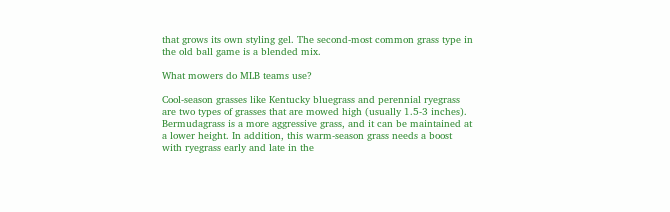that grows its own styling gel. The second-most common grass type in the old ball game is a blended mix.

What mowers do MLB teams use?

Cool-season grasses like Kentucky bluegrass and perennial ryegrass are two types of grasses that are mowed high (usually 1.5-3 inches). Bermudagrass is a more aggressive grass, and it can be maintained at a lower height. In addition, this warm-season grass needs a boost with ryegrass early and late in the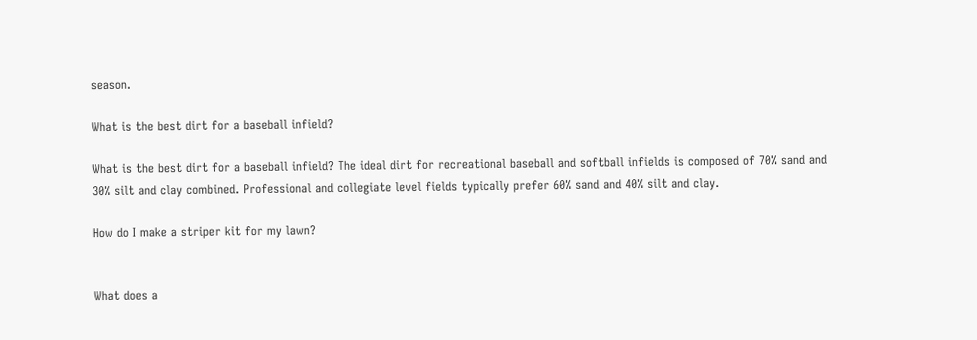season.

What is the best dirt for a baseball infield?

What is the best dirt for a baseball infield? The ideal dirt for recreational baseball and softball infields is composed of 70% sand and 30% silt and clay combined. Professional and collegiate level fields typically prefer 60% sand and 40% silt and clay.

How do I make a striper kit for my lawn?


What does a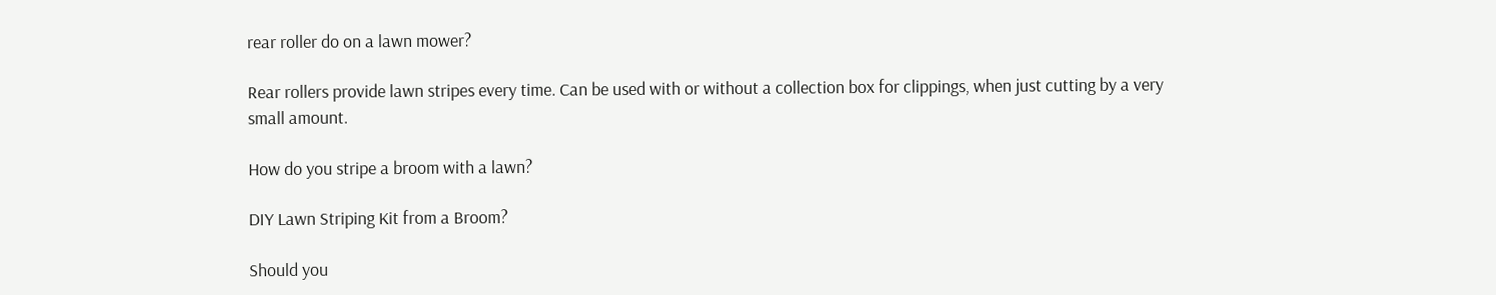rear roller do on a lawn mower?

Rear rollers provide lawn stripes every time. Can be used with or without a collection box for clippings, when just cutting by a very small amount.

How do you stripe a broom with a lawn?

DIY Lawn Striping Kit from a Broom?

Should you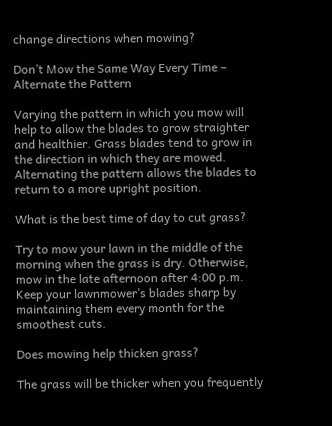change directions when mowing?

Don’t Mow the Same Way Every Time – Alternate the Pattern

Varying the pattern in which you mow will help to allow the blades to grow straighter and healthier. Grass blades tend to grow in the direction in which they are mowed. Alternating the pattern allows the blades to return to a more upright position.

What is the best time of day to cut grass?

Try to mow your lawn in the middle of the morning when the grass is dry. Otherwise, mow in the late afternoon after 4:00 p.m. Keep your lawnmower’s blades sharp by maintaining them every month for the smoothest cuts.

Does mowing help thicken grass?

The grass will be thicker when you frequently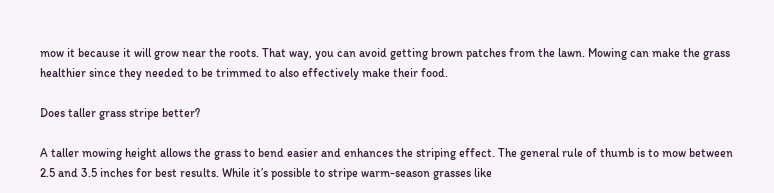mow it because it will grow near the roots. That way, you can avoid getting brown patches from the lawn. Mowing can make the grass healthier since they needed to be trimmed to also effectively make their food.

Does taller grass stripe better?

A taller mowing height allows the grass to bend easier and enhances the striping effect. The general rule of thumb is to mow between 2.5 and 3.5 inches for best results. While it’s possible to stripe warm-season grasses like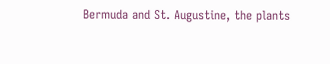Bermuda and St. Augustine, the plants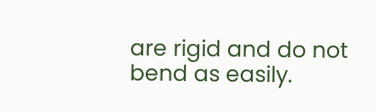are rigid and do not bend as easily.